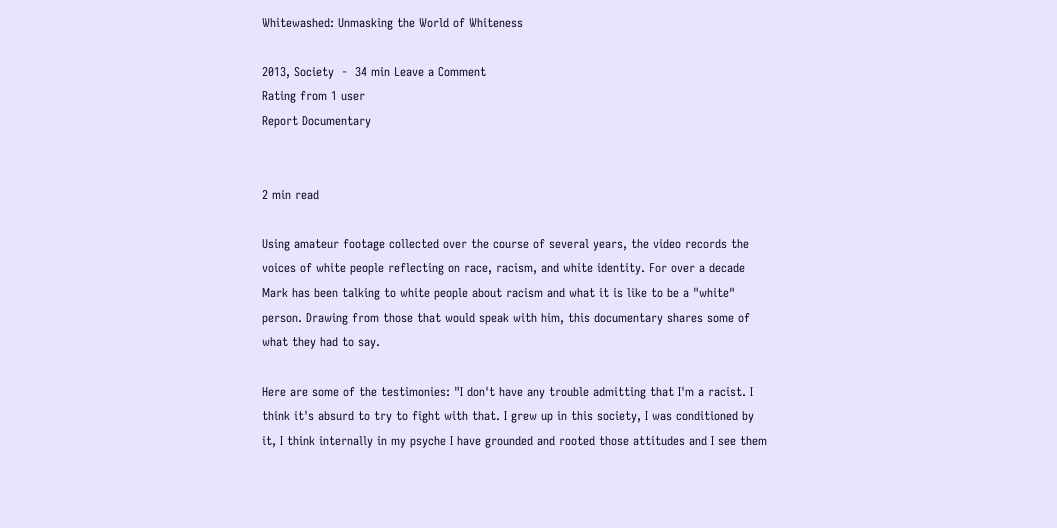Whitewashed: Unmasking the World of Whiteness

2013, Society  -  34 min Leave a Comment
Rating from 1 user
Report Documentary


2 min read

Using amateur footage collected over the course of several years, the video records the voices of white people reflecting on race, racism, and white identity. For over a decade Mark has been talking to white people about racism and what it is like to be a "white" person. Drawing from those that would speak with him, this documentary shares some of what they had to say.

Here are some of the testimonies: "I don't have any trouble admitting that I'm a racist. I think it's absurd to try to fight with that. I grew up in this society, I was conditioned by it, I think internally in my psyche I have grounded and rooted those attitudes and I see them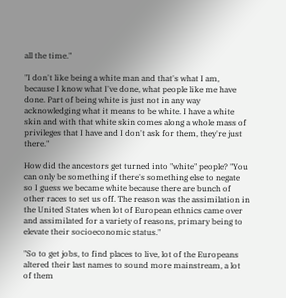all the time."

"I don't like being a white man and that's what I am, because I know what I've done, what people like me have done. Part of being white is just not in any way acknowledging what it means to be white. I have a white skin and with that white skin comes along a whole mass of privileges that I have and I don't ask for them, they're just there."

How did the ancestors get turned into "white" people? "You can only be something if there's something else to negate so I guess we became white because there are bunch of other races to set us off. The reason was the assimilation in the United States when lot of European ethnics came over and assimilated for a variety of reasons, primary being to elevate their socioeconomic status."

"So to get jobs, to find places to live, lot of the Europeans altered their last names to sound more mainstream, a lot of them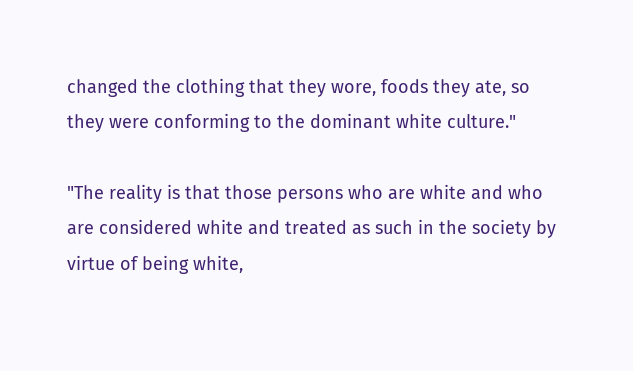changed the clothing that they wore, foods they ate, so they were conforming to the dominant white culture."

"The reality is that those persons who are white and who are considered white and treated as such in the society by virtue of being white,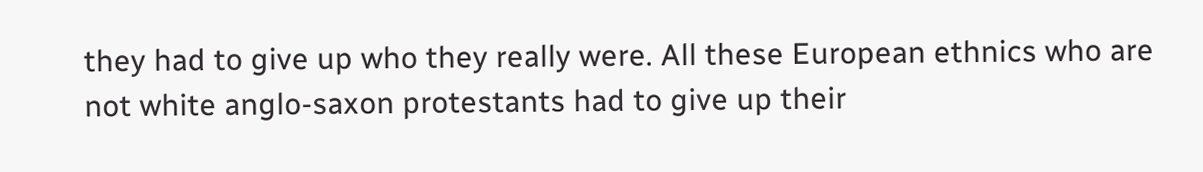they had to give up who they really were. All these European ethnics who are not white anglo-saxon protestants had to give up their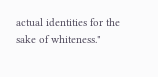actual identities for the sake of whiteness."